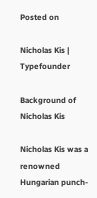Posted on

Nicholas Kis | Typefounder

Background of Nicholas Kis

Nicholas Kis was a renowned Hungarian punch-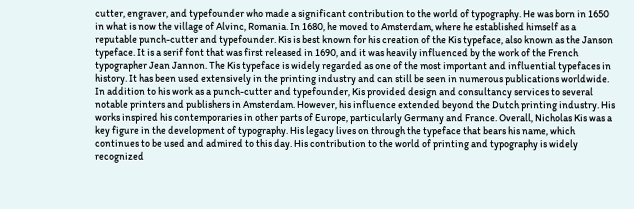cutter, engraver, and typefounder who made a significant contribution to the world of typography. He was born in 1650 in what is now the village of Alvinc, Romania. In 1680, he moved to Amsterdam, where he established himself as a reputable punch-cutter and typefounder. Kis is best known for his creation of the Kis typeface, also known as the Janson typeface. It is a serif font that was first released in 1690, and it was heavily influenced by the work of the French typographer Jean Jannon. The Kis typeface is widely regarded as one of the most important and influential typefaces in history. It has been used extensively in the printing industry and can still be seen in numerous publications worldwide. In addition to his work as a punch-cutter and typefounder, Kis provided design and consultancy services to several notable printers and publishers in Amsterdam. However, his influence extended beyond the Dutch printing industry. His works inspired his contemporaries in other parts of Europe, particularly Germany and France. Overall, Nicholas Kis was a key figure in the development of typography. His legacy lives on through the typeface that bears his name, which continues to be used and admired to this day. His contribution to the world of printing and typography is widely recognized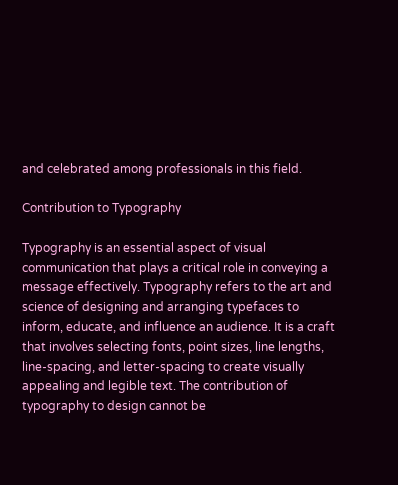and celebrated among professionals in this field.

Contribution to Typography

Typography is an essential aspect of visual communication that plays a critical role in conveying a message effectively. Typography refers to the art and science of designing and arranging typefaces to inform, educate, and influence an audience. It is a craft that involves selecting fonts, point sizes, line lengths, line-spacing, and letter-spacing to create visually appealing and legible text. The contribution of typography to design cannot be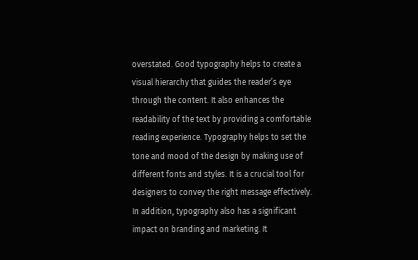overstated. Good typography helps to create a visual hierarchy that guides the reader’s eye through the content. It also enhances the readability of the text by providing a comfortable reading experience. Typography helps to set the tone and mood of the design by making use of different fonts and styles. It is a crucial tool for designers to convey the right message effectively. In addition, typography also has a significant impact on branding and marketing. It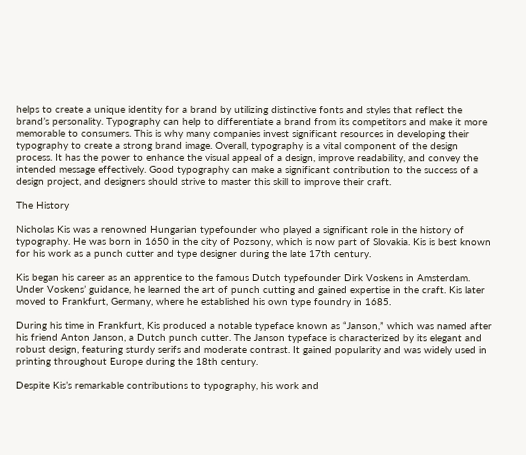helps to create a unique identity for a brand by utilizing distinctive fonts and styles that reflect the brand’s personality. Typography can help to differentiate a brand from its competitors and make it more memorable to consumers. This is why many companies invest significant resources in developing their typography to create a strong brand image. Overall, typography is a vital component of the design process. It has the power to enhance the visual appeal of a design, improve readability, and convey the intended message effectively. Good typography can make a significant contribution to the success of a design project, and designers should strive to master this skill to improve their craft.

The History

Nicholas Kis was a renowned Hungarian typefounder who played a significant role in the history of typography. He was born in 1650 in the city of Pozsony, which is now part of Slovakia. Kis is best known for his work as a punch cutter and type designer during the late 17th century.

Kis began his career as an apprentice to the famous Dutch typefounder Dirk Voskens in Amsterdam. Under Voskens’ guidance, he learned the art of punch cutting and gained expertise in the craft. Kis later moved to Frankfurt, Germany, where he established his own type foundry in 1685.

During his time in Frankfurt, Kis produced a notable typeface known as “Janson,” which was named after his friend Anton Janson, a Dutch punch cutter. The Janson typeface is characterized by its elegant and robust design, featuring sturdy serifs and moderate contrast. It gained popularity and was widely used in printing throughout Europe during the 18th century.

Despite Kis’s remarkable contributions to typography, his work and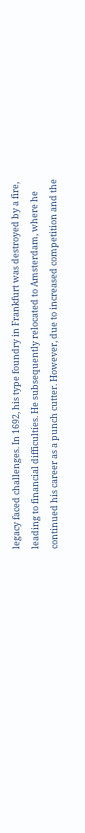legacy faced challenges. In 1692, his type foundry in Frankfurt was destroyed by a fire, leading to financial difficulties. He subsequently relocated to Amsterdam, where he continued his career as a punch cutter. However, due to increased competition and the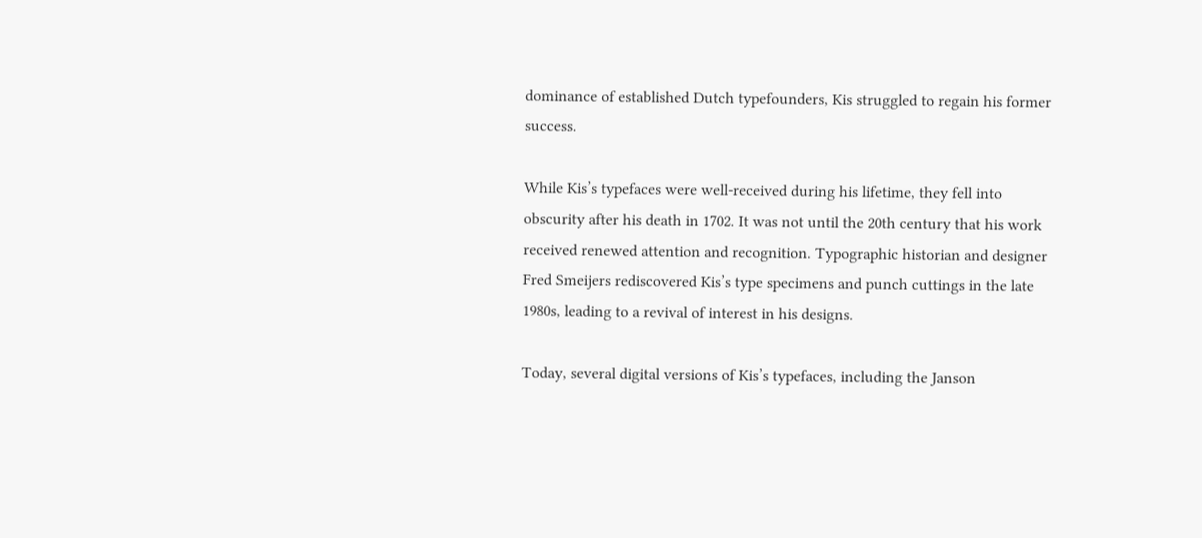dominance of established Dutch typefounders, Kis struggled to regain his former success.

While Kis’s typefaces were well-received during his lifetime, they fell into obscurity after his death in 1702. It was not until the 20th century that his work received renewed attention and recognition. Typographic historian and designer Fred Smeijers rediscovered Kis’s type specimens and punch cuttings in the late 1980s, leading to a revival of interest in his designs.

Today, several digital versions of Kis’s typefaces, including the Janson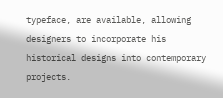typeface, are available, allowing designers to incorporate his historical designs into contemporary projects.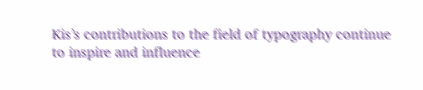Kis’s contributions to the field of typography continue to inspire and influence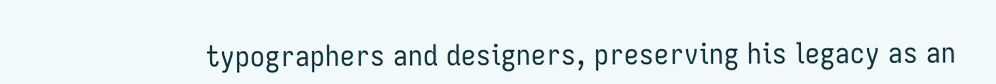typographers and designers, preserving his legacy as an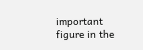important figure in the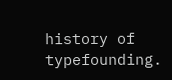history of typefounding.